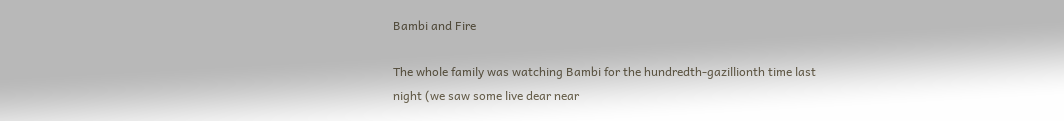Bambi and Fire

The whole family was watching Bambi for the hundredth-gazillionth time last night (we saw some live dear near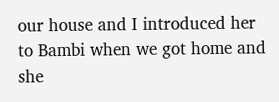our house and I introduced her to Bambi when we got home and she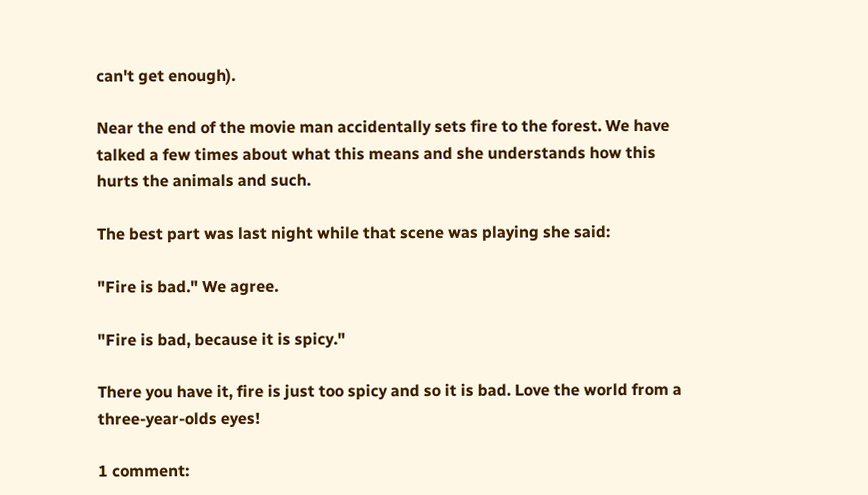can't get enough).

Near the end of the movie man accidentally sets fire to the forest. We have talked a few times about what this means and she understands how this hurts the animals and such.

The best part was last night while that scene was playing she said:

"Fire is bad." We agree.

"Fire is bad, because it is spicy."

There you have it, fire is just too spicy and so it is bad. Love the world from a three-year-olds eyes!

1 comment: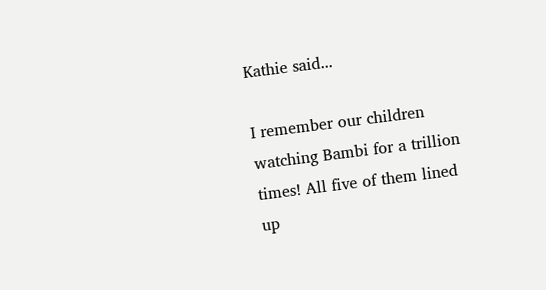Kathie said...

I remember our children watching Bambi for a trillion times! All five of them lined up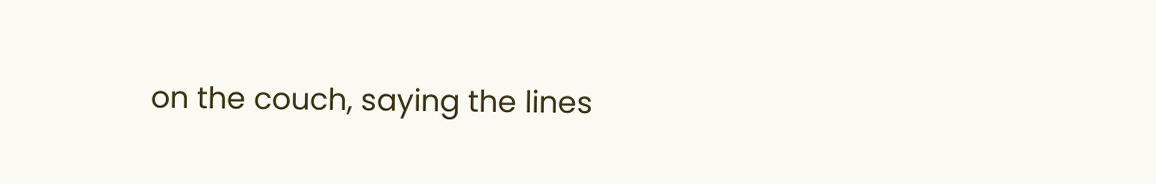on the couch, saying the lines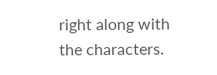right along with the characters.